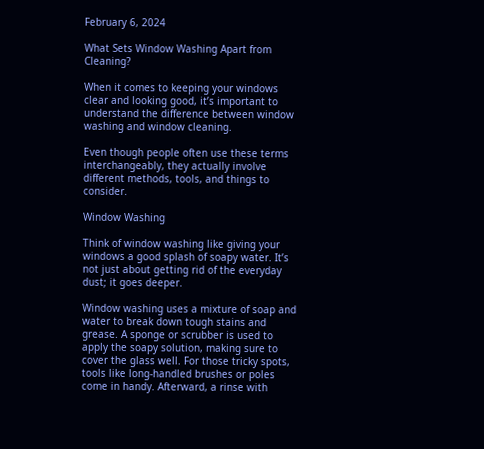February 6, 2024

What Sets Window Washing Apart from Cleaning?

When it comes to keeping your windows clear and looking good, it’s important to understand the difference between window washing and window cleaning.

Even though people often use these terms interchangeably, they actually involve different methods, tools, and things to consider.

Window Washing

Think of window washing like giving your windows a good splash of soapy water. It’s not just about getting rid of the everyday dust; it goes deeper.

Window washing uses a mixture of soap and water to break down tough stains and grease. A sponge or scrubber is used to apply the soapy solution, making sure to cover the glass well. For those tricky spots, tools like long-handled brushes or poles come in handy. Afterward, a rinse with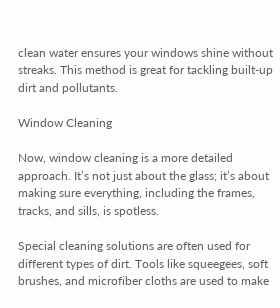clean water ensures your windows shine without streaks. This method is great for tackling built-up dirt and pollutants.

Window Cleaning

Now, window cleaning is a more detailed approach. It’s not just about the glass; it’s about making sure everything, including the frames, tracks, and sills, is spotless.

Special cleaning solutions are often used for different types of dirt. Tools like squeegees, soft brushes, and microfiber cloths are used to make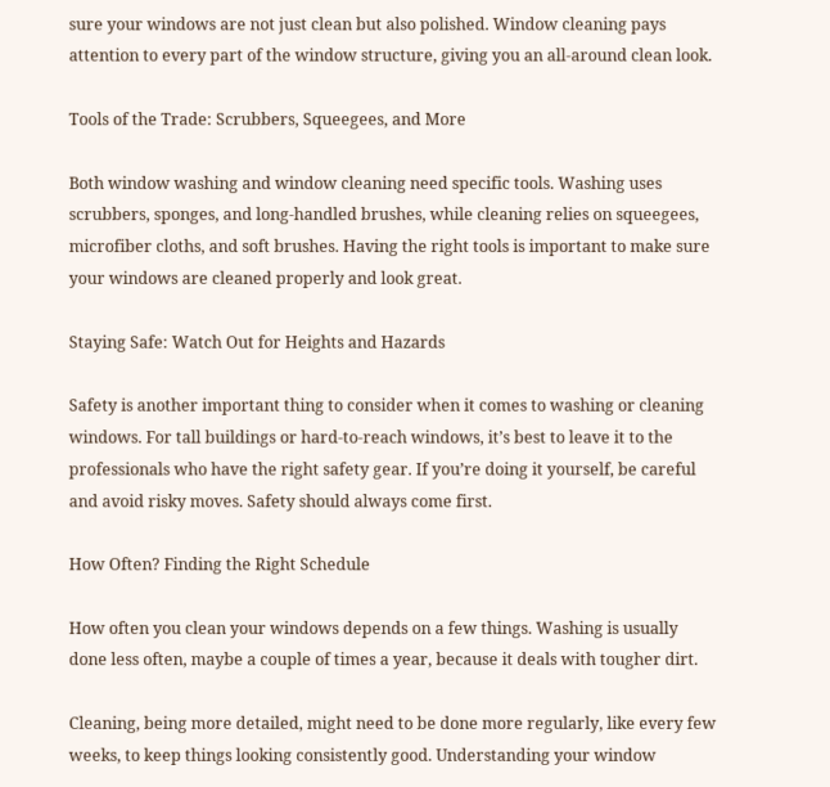sure your windows are not just clean but also polished. Window cleaning pays attention to every part of the window structure, giving you an all-around clean look.

Tools of the Trade: Scrubbers, Squeegees, and More

Both window washing and window cleaning need specific tools. Washing uses scrubbers, sponges, and long-handled brushes, while cleaning relies on squeegees, microfiber cloths, and soft brushes. Having the right tools is important to make sure your windows are cleaned properly and look great.

Staying Safe: Watch Out for Heights and Hazards

Safety is another important thing to consider when it comes to washing or cleaning windows. For tall buildings or hard-to-reach windows, it’s best to leave it to the professionals who have the right safety gear. If you’re doing it yourself, be careful and avoid risky moves. Safety should always come first.

How Often? Finding the Right Schedule

How often you clean your windows depends on a few things. Washing is usually done less often, maybe a couple of times a year, because it deals with tougher dirt.

Cleaning, being more detailed, might need to be done more regularly, like every few weeks, to keep things looking consistently good. Understanding your window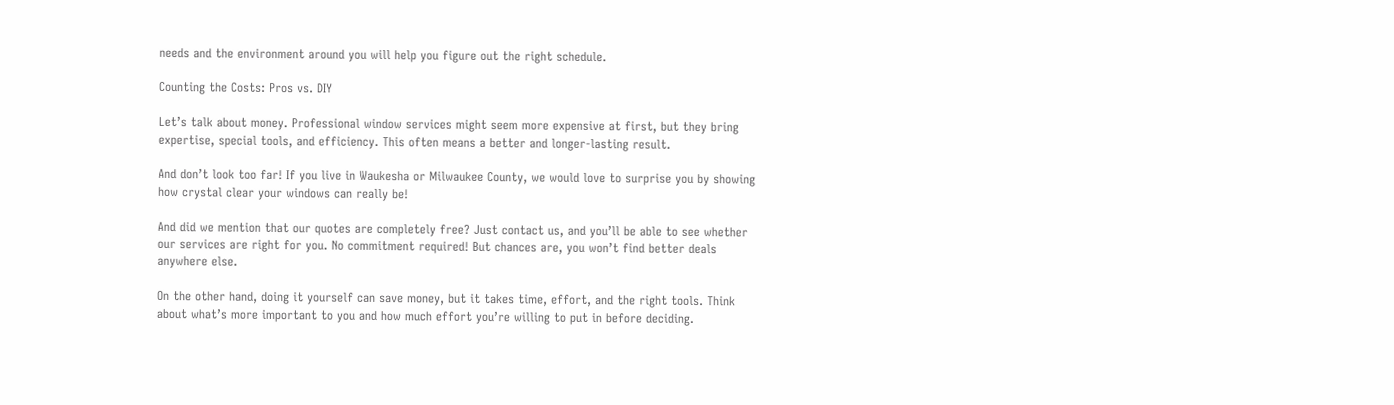needs and the environment around you will help you figure out the right schedule.

Counting the Costs: Pros vs. DIY

Let’s talk about money. Professional window services might seem more expensive at first, but they bring expertise, special tools, and efficiency. This often means a better and longer-lasting result.

And don’t look too far! If you live in Waukesha or Milwaukee County, we would love to surprise you by showing how crystal clear your windows can really be!

And did we mention that our quotes are completely free? Just contact us, and you’ll be able to see whether our services are right for you. No commitment required! But chances are, you won’t find better deals anywhere else.

On the other hand, doing it yourself can save money, but it takes time, effort, and the right tools. Think about what’s more important to you and how much effort you’re willing to put in before deciding.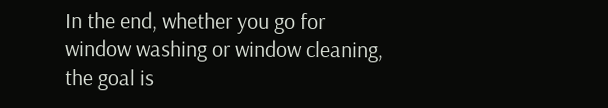In the end, whether you go for window washing or window cleaning, the goal is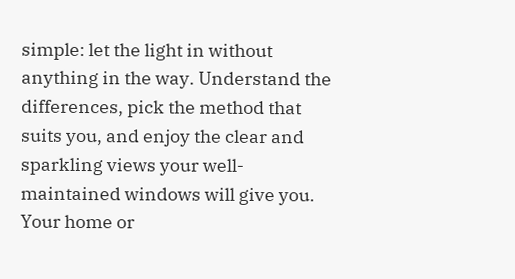simple: let the light in without anything in the way. Understand the differences, pick the method that suits you, and enjoy the clear and sparkling views your well-maintained windows will give you. Your home or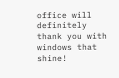office will definitely thank you with windows that shine!